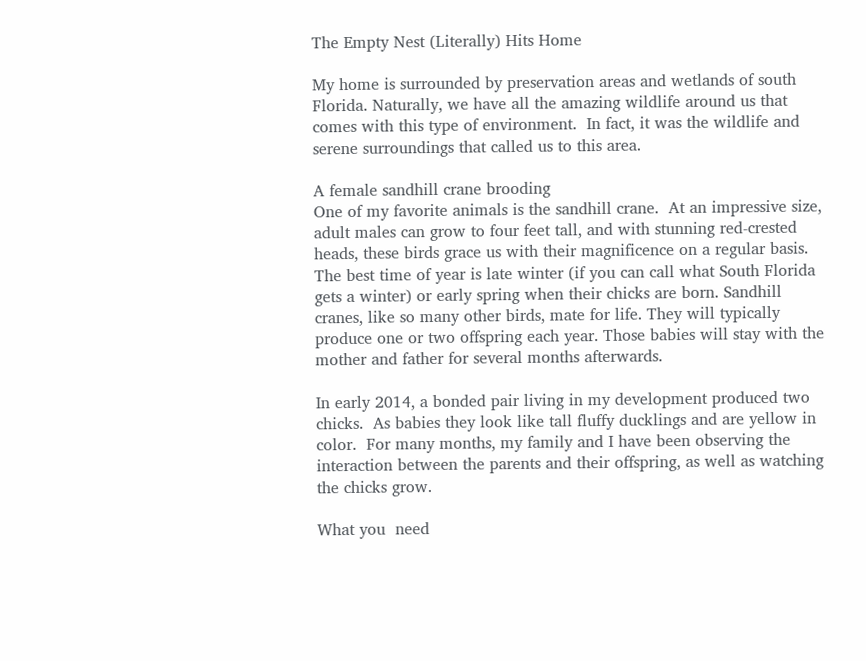The Empty Nest (Literally) Hits Home

My home is surrounded by preservation areas and wetlands of south Florida. Naturally, we have all the amazing wildlife around us that comes with this type of environment.  In fact, it was the wildlife and serene surroundings that called us to this area.

A female sandhill crane brooding
One of my favorite animals is the sandhill crane.  At an impressive size, adult males can grow to four feet tall, and with stunning red-crested heads, these birds grace us with their magnificence on a regular basis. The best time of year is late winter (if you can call what South Florida gets a winter) or early spring when their chicks are born. Sandhill cranes, like so many other birds, mate for life. They will typically produce one or two offspring each year. Those babies will stay with the mother and father for several months afterwards.

In early 2014, a bonded pair living in my development produced two chicks.  As babies they look like tall fluffy ducklings and are yellow in color.  For many months, my family and I have been observing the interaction between the parents and their offspring, as well as watching the chicks grow.

What you  need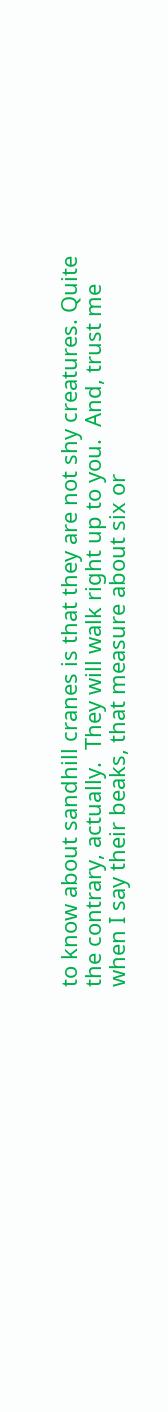to know about sandhill cranes is that they are not shy creatures. Quite the contrary, actually.  They will walk right up to you.  And, trust me when I say their beaks, that measure about six or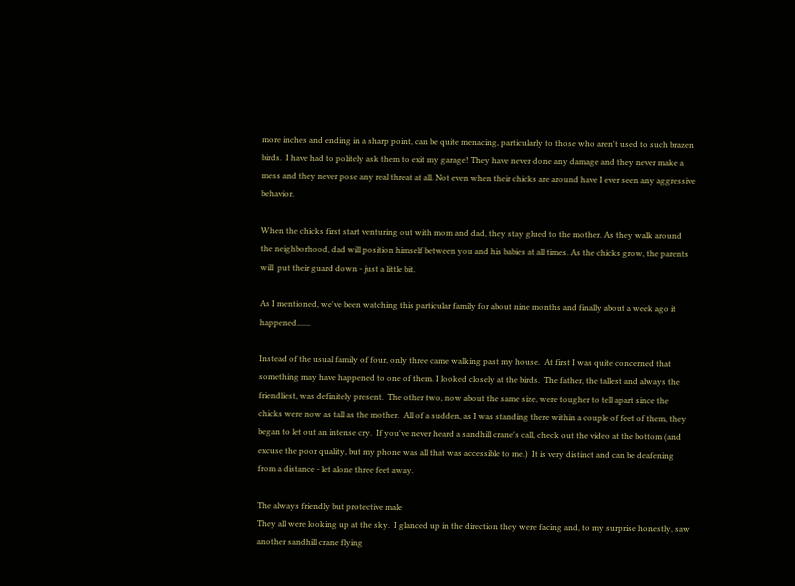more inches and ending in a sharp point, can be quite menacing, particularly to those who aren't used to such brazen birds.  I have had to politely ask them to exit my garage! They have never done any damage and they never make a mess and they never pose any real threat at all. Not even when their chicks are around have I ever seen any aggressive behavior.

When the chicks first start venturing out with mom and dad, they stay glued to the mother. As they walk around the neighborhood, dad will position himself between you and his babies at all times. As the chicks grow, the parents will  put their guard down - just a little bit.

As I mentioned, we've been watching this particular family for about nine months and finally about a week ago it happened.......

Instead of the usual family of four, only three came walking past my house.  At first I was quite concerned that something may have happened to one of them. I looked closely at the birds.  The father, the tallest and always the friendliest, was definitely present.  The other two, now about the same size, were tougher to tell apart since the chicks were now as tall as the mother.  All of a sudden, as I was standing there within a couple of feet of them, they began to let out an intense cry.  If you've never heard a sandhill crane's call, check out the video at the bottom (and excuse the poor quality, but my phone was all that was accessible to me.)  It is very distinct and can be deafening from a distance - let alone three feet away.

The always friendly but protective male
They all were looking up at the sky.  I glanced up in the direction they were facing and, to my surprise honestly, saw another sandhill crane flying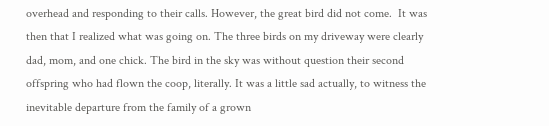overhead and responding to their calls. However, the great bird did not come.  It was then that I realized what was going on. The three birds on my driveway were clearly dad, mom, and one chick. The bird in the sky was without question their second offspring who had flown the coop, literally. It was a little sad actually, to witness the inevitable departure from the family of a grown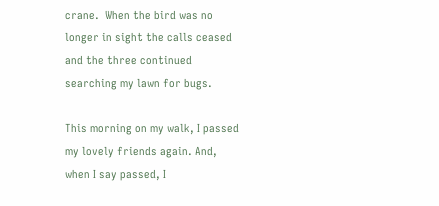crane.  When the bird was no longer in sight the calls ceased and the three continued searching my lawn for bugs.

This morning on my walk, I passed my lovely friends again. And, when I say passed, I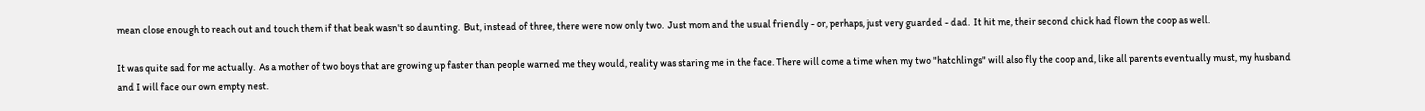mean close enough to reach out and touch them if that beak wasn't so daunting.  But, instead of three, there were now only two.  Just mom and the usual friendly - or, perhaps, just very guarded - dad.  It hit me, their second chick had flown the coop as well.

It was quite sad for me actually.  As a mother of two boys that are growing up faster than people warned me they would, reality was staring me in the face. There will come a time when my two "hatchlings" will also fly the coop and, like all parents eventually must, my husband and I will face our own empty nest.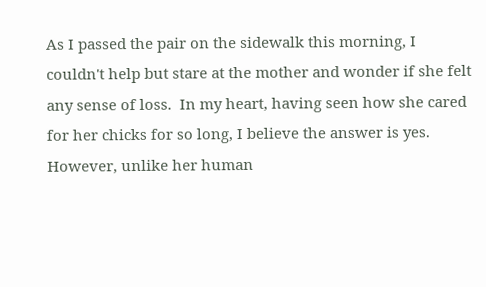As I passed the pair on the sidewalk this morning, I couldn't help but stare at the mother and wonder if she felt any sense of loss.  In my heart, having seen how she cared for her chicks for so long, I believe the answer is yes.  However, unlike her human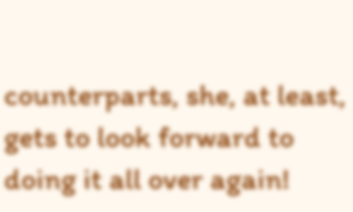counterparts, she, at least, gets to look forward to doing it all over again!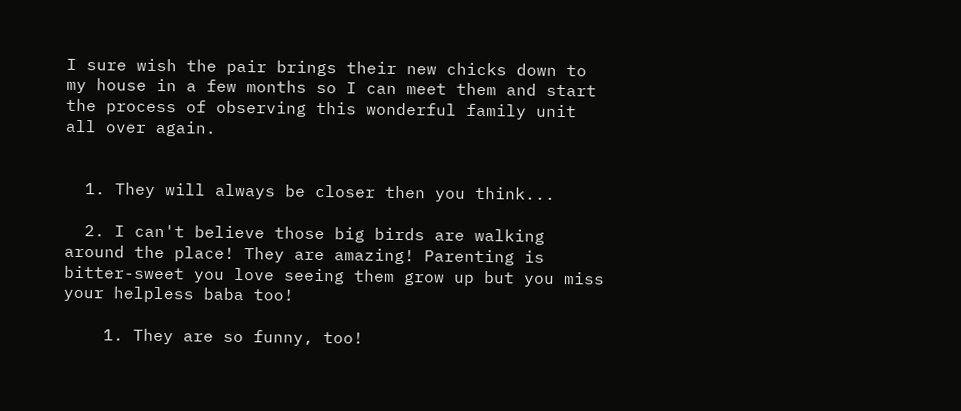I sure wish the pair brings their new chicks down to my house in a few months so I can meet them and start the process of observing this wonderful family unit all over again.


  1. They will always be closer then you think...

  2. I can't believe those big birds are walking around the place! They are amazing! Parenting is bitter-sweet you love seeing them grow up but you miss your helpless baba too!

    1. They are so funny, too!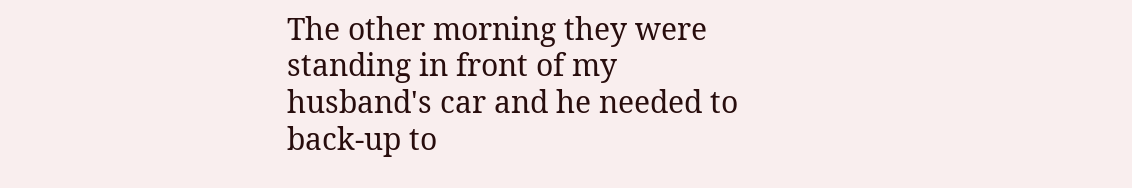The other morning they were standing in front of my husband's car and he needed to back-up to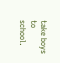take boys to school.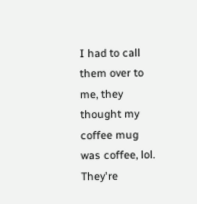I had to call them over to me, they thought my coffee mug was coffee, lol. They're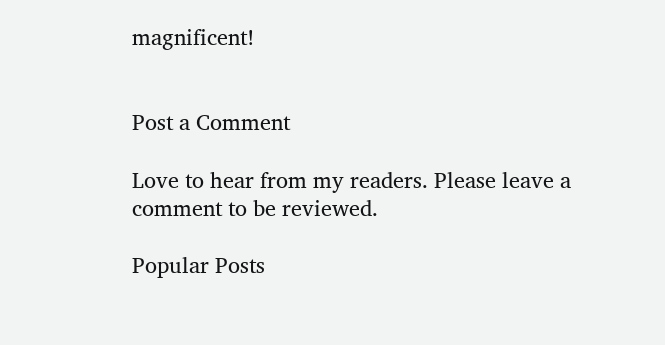magnificent!


Post a Comment

Love to hear from my readers. Please leave a comment to be reviewed.

Popular Posts